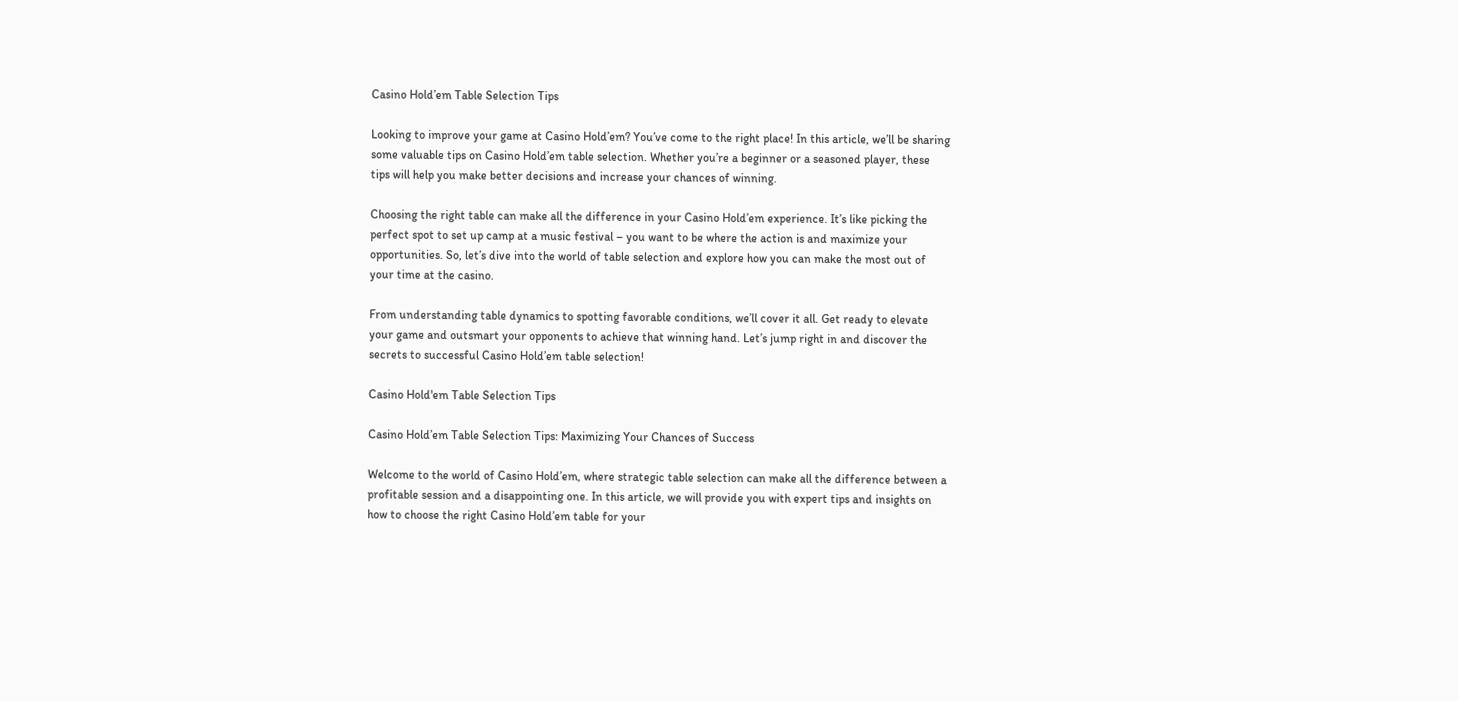Casino Hold’em Table Selection Tips

Looking to improve your game at Casino Hold’em? You’ve come to the right place! In this article, we’ll be sharing some valuable tips on Casino Hold’em table selection. Whether you’re a beginner or a seasoned player, these tips will help you make better decisions and increase your chances of winning.

Choosing the right table can make all the difference in your Casino Hold’em experience. It’s like picking the perfect spot to set up camp at a music festival – you want to be where the action is and maximize your opportunities. So, let’s dive into the world of table selection and explore how you can make the most out of your time at the casino.

From understanding table dynamics to spotting favorable conditions, we’ll cover it all. Get ready to elevate your game and outsmart your opponents to achieve that winning hand. Let’s jump right in and discover the secrets to successful Casino Hold’em table selection!

Casino Hold'em Table Selection Tips

Casino Hold’em Table Selection Tips: Maximizing Your Chances of Success

Welcome to the world of Casino Hold’em, where strategic table selection can make all the difference between a profitable session and a disappointing one. In this article, we will provide you with expert tips and insights on how to choose the right Casino Hold’em table for your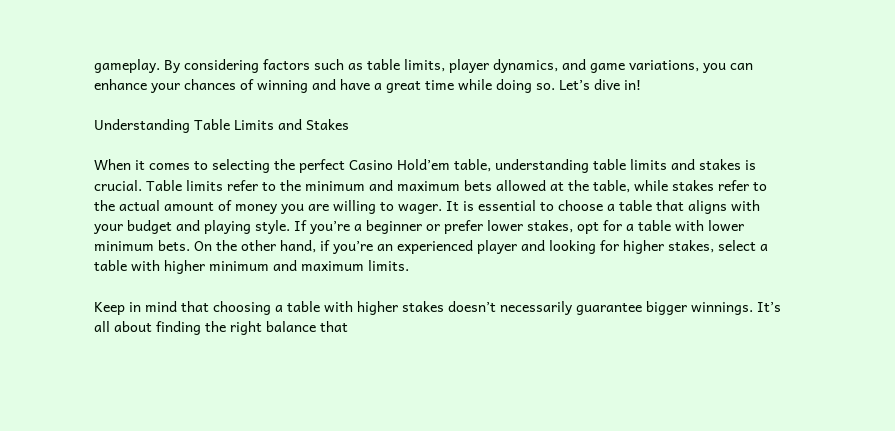gameplay. By considering factors such as table limits, player dynamics, and game variations, you can enhance your chances of winning and have a great time while doing so. Let’s dive in!

Understanding Table Limits and Stakes

When it comes to selecting the perfect Casino Hold’em table, understanding table limits and stakes is crucial. Table limits refer to the minimum and maximum bets allowed at the table, while stakes refer to the actual amount of money you are willing to wager. It is essential to choose a table that aligns with your budget and playing style. If you’re a beginner or prefer lower stakes, opt for a table with lower minimum bets. On the other hand, if you’re an experienced player and looking for higher stakes, select a table with higher minimum and maximum limits.

Keep in mind that choosing a table with higher stakes doesn’t necessarily guarantee bigger winnings. It’s all about finding the right balance that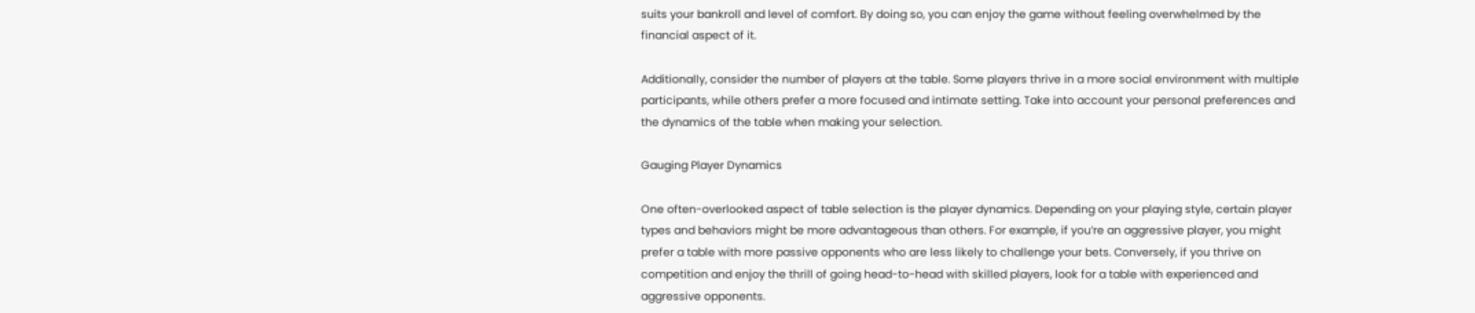suits your bankroll and level of comfort. By doing so, you can enjoy the game without feeling overwhelmed by the financial aspect of it.

Additionally, consider the number of players at the table. Some players thrive in a more social environment with multiple participants, while others prefer a more focused and intimate setting. Take into account your personal preferences and the dynamics of the table when making your selection.

Gauging Player Dynamics

One often-overlooked aspect of table selection is the player dynamics. Depending on your playing style, certain player types and behaviors might be more advantageous than others. For example, if you’re an aggressive player, you might prefer a table with more passive opponents who are less likely to challenge your bets. Conversely, if you thrive on competition and enjoy the thrill of going head-to-head with skilled players, look for a table with experienced and aggressive opponents.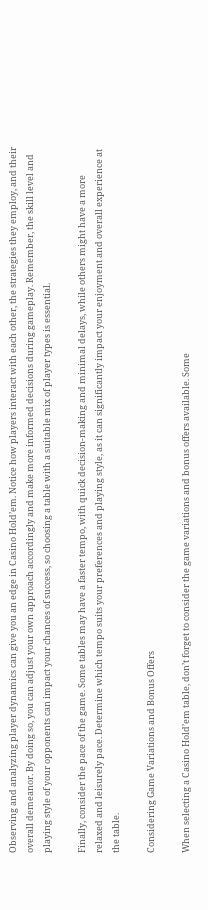Observing and analyzing player dynamics can give you an edge in Casino Hold’em. Notice how players interact with each other, the strategies they employ, and their overall demeanor. By doing so, you can adjust your own approach accordingly and make more informed decisions during gameplay. Remember, the skill level and playing style of your opponents can impact your chances of success, so choosing a table with a suitable mix of player types is essential.

Finally, consider the pace of the game. Some tables may have a faster tempo, with quick decision-making and minimal delays, while others might have a more relaxed and leisurely pace. Determine which tempo suits your preferences and playing style, as it can significantly impact your enjoyment and overall experience at the table.

Considering Game Variations and Bonus Offers

When selecting a Casino Hold’em table, don’t forget to consider the game variations and bonus offers available. Some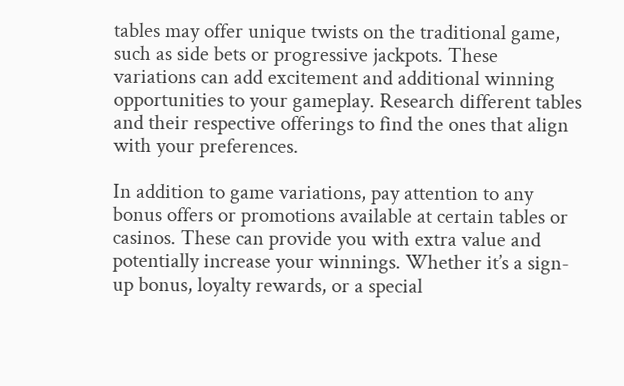tables may offer unique twists on the traditional game, such as side bets or progressive jackpots. These variations can add excitement and additional winning opportunities to your gameplay. Research different tables and their respective offerings to find the ones that align with your preferences.

In addition to game variations, pay attention to any bonus offers or promotions available at certain tables or casinos. These can provide you with extra value and potentially increase your winnings. Whether it’s a sign-up bonus, loyalty rewards, or a special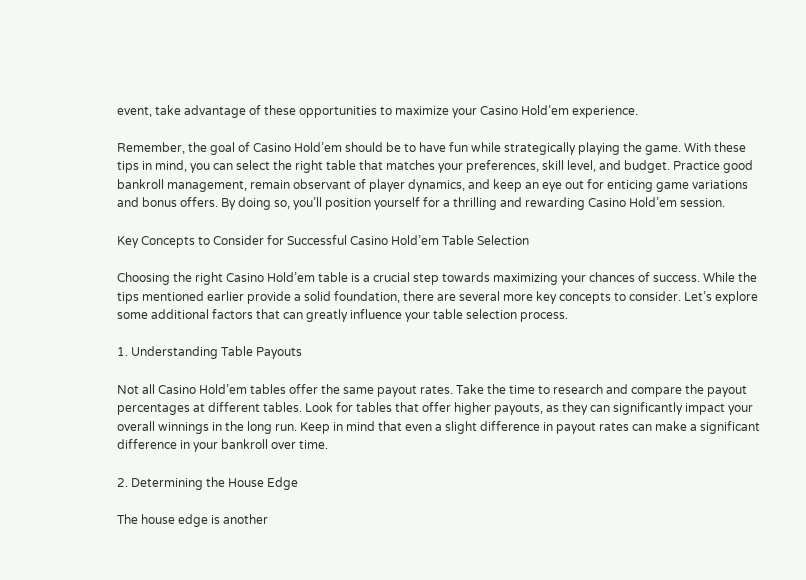event, take advantage of these opportunities to maximize your Casino Hold’em experience.

Remember, the goal of Casino Hold’em should be to have fun while strategically playing the game. With these tips in mind, you can select the right table that matches your preferences, skill level, and budget. Practice good bankroll management, remain observant of player dynamics, and keep an eye out for enticing game variations and bonus offers. By doing so, you’ll position yourself for a thrilling and rewarding Casino Hold’em session.

Key Concepts to Consider for Successful Casino Hold’em Table Selection

Choosing the right Casino Hold’em table is a crucial step towards maximizing your chances of success. While the tips mentioned earlier provide a solid foundation, there are several more key concepts to consider. Let’s explore some additional factors that can greatly influence your table selection process.

1. Understanding Table Payouts

Not all Casino Hold’em tables offer the same payout rates. Take the time to research and compare the payout percentages at different tables. Look for tables that offer higher payouts, as they can significantly impact your overall winnings in the long run. Keep in mind that even a slight difference in payout rates can make a significant difference in your bankroll over time.

2. Determining the House Edge

The house edge is another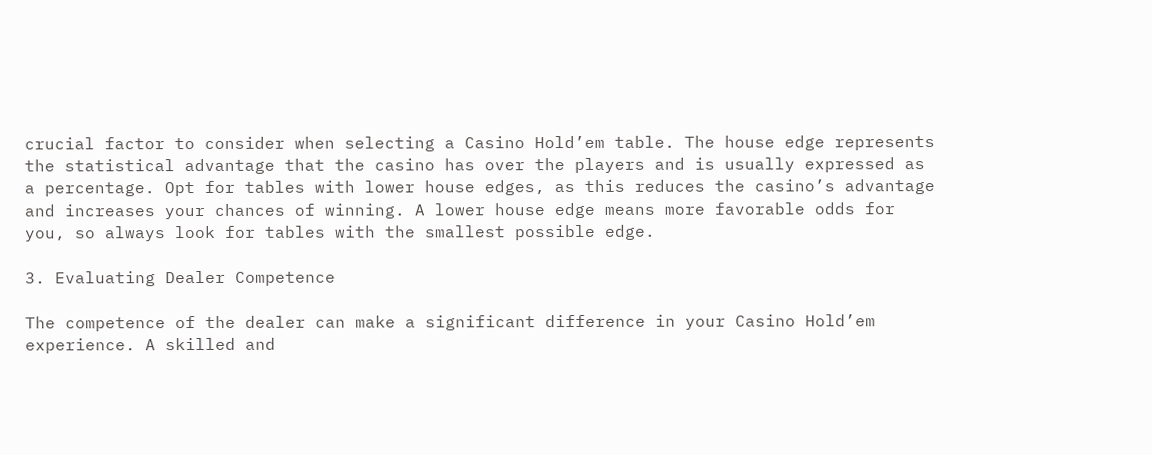crucial factor to consider when selecting a Casino Hold’em table. The house edge represents the statistical advantage that the casino has over the players and is usually expressed as a percentage. Opt for tables with lower house edges, as this reduces the casino’s advantage and increases your chances of winning. A lower house edge means more favorable odds for you, so always look for tables with the smallest possible edge.

3. Evaluating Dealer Competence

The competence of the dealer can make a significant difference in your Casino Hold’em experience. A skilled and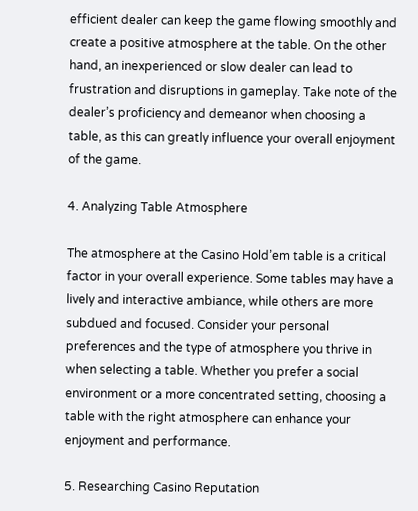efficient dealer can keep the game flowing smoothly and create a positive atmosphere at the table. On the other hand, an inexperienced or slow dealer can lead to frustration and disruptions in gameplay. Take note of the dealer’s proficiency and demeanor when choosing a table, as this can greatly influence your overall enjoyment of the game.

4. Analyzing Table Atmosphere

The atmosphere at the Casino Hold’em table is a critical factor in your overall experience. Some tables may have a lively and interactive ambiance, while others are more subdued and focused. Consider your personal preferences and the type of atmosphere you thrive in when selecting a table. Whether you prefer a social environment or a more concentrated setting, choosing a table with the right atmosphere can enhance your enjoyment and performance.

5. Researching Casino Reputation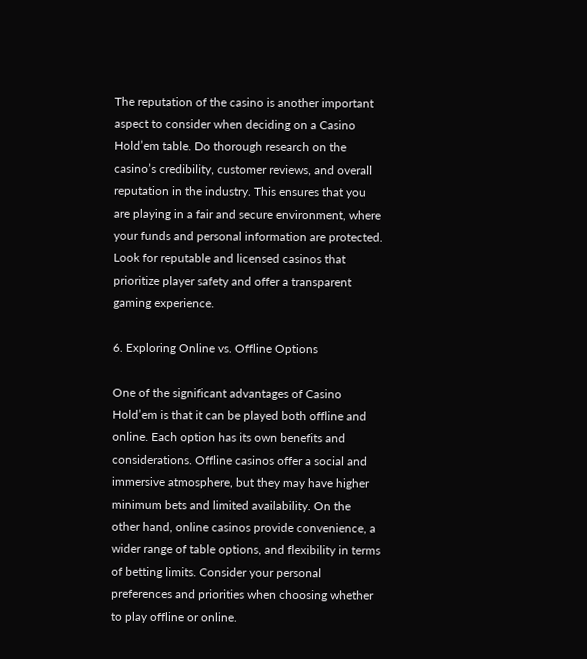The reputation of the casino is another important aspect to consider when deciding on a Casino Hold’em table. Do thorough research on the casino’s credibility, customer reviews, and overall reputation in the industry. This ensures that you are playing in a fair and secure environment, where your funds and personal information are protected. Look for reputable and licensed casinos that prioritize player safety and offer a transparent gaming experience.

6. Exploring Online vs. Offline Options

One of the significant advantages of Casino Hold’em is that it can be played both offline and online. Each option has its own benefits and considerations. Offline casinos offer a social and immersive atmosphere, but they may have higher minimum bets and limited availability. On the other hand, online casinos provide convenience, a wider range of table options, and flexibility in terms of betting limits. Consider your personal preferences and priorities when choosing whether to play offline or online.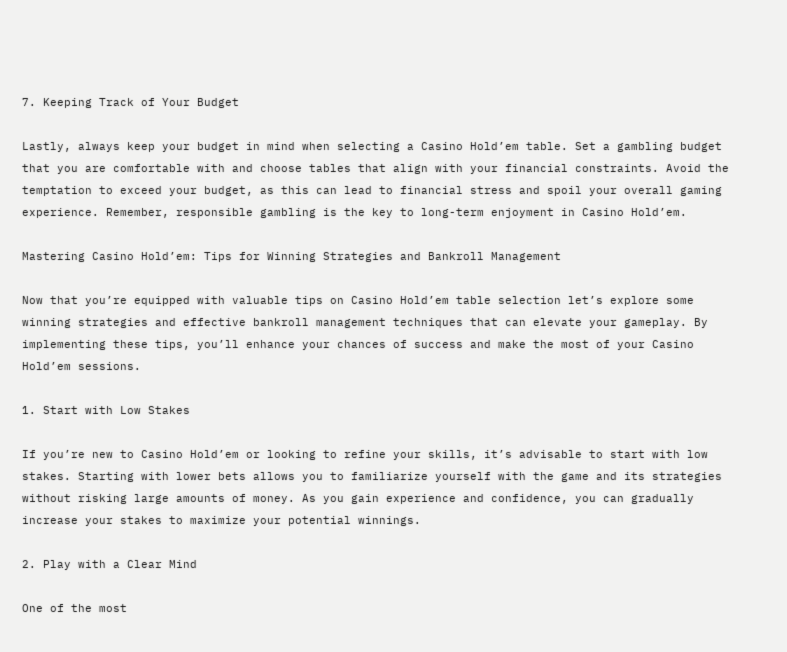7. Keeping Track of Your Budget

Lastly, always keep your budget in mind when selecting a Casino Hold’em table. Set a gambling budget that you are comfortable with and choose tables that align with your financial constraints. Avoid the temptation to exceed your budget, as this can lead to financial stress and spoil your overall gaming experience. Remember, responsible gambling is the key to long-term enjoyment in Casino Hold’em.

Mastering Casino Hold’em: Tips for Winning Strategies and Bankroll Management

Now that you’re equipped with valuable tips on Casino Hold’em table selection let’s explore some winning strategies and effective bankroll management techniques that can elevate your gameplay. By implementing these tips, you’ll enhance your chances of success and make the most of your Casino Hold’em sessions.

1. Start with Low Stakes

If you’re new to Casino Hold’em or looking to refine your skills, it’s advisable to start with low stakes. Starting with lower bets allows you to familiarize yourself with the game and its strategies without risking large amounts of money. As you gain experience and confidence, you can gradually increase your stakes to maximize your potential winnings.

2. Play with a Clear Mind

One of the most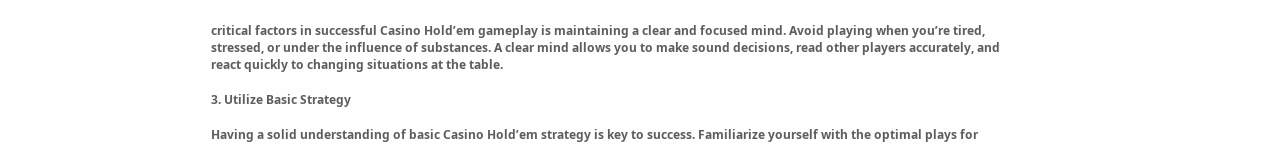critical factors in successful Casino Hold’em gameplay is maintaining a clear and focused mind. Avoid playing when you’re tired, stressed, or under the influence of substances. A clear mind allows you to make sound decisions, read other players accurately, and react quickly to changing situations at the table.

3. Utilize Basic Strategy

Having a solid understanding of basic Casino Hold’em strategy is key to success. Familiarize yourself with the optimal plays for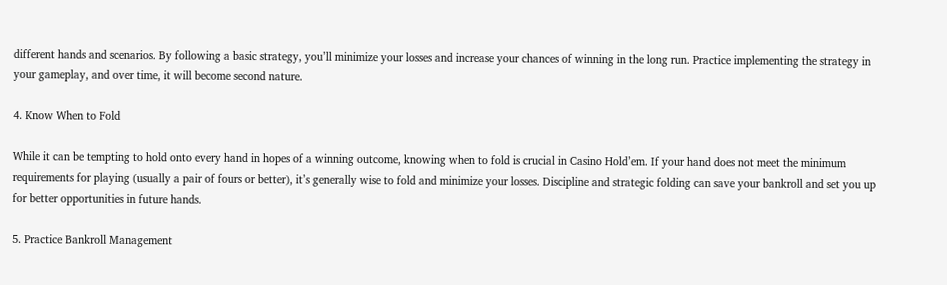different hands and scenarios. By following a basic strategy, you’ll minimize your losses and increase your chances of winning in the long run. Practice implementing the strategy in your gameplay, and over time, it will become second nature.

4. Know When to Fold

While it can be tempting to hold onto every hand in hopes of a winning outcome, knowing when to fold is crucial in Casino Hold’em. If your hand does not meet the minimum requirements for playing (usually a pair of fours or better), it’s generally wise to fold and minimize your losses. Discipline and strategic folding can save your bankroll and set you up for better opportunities in future hands.

5. Practice Bankroll Management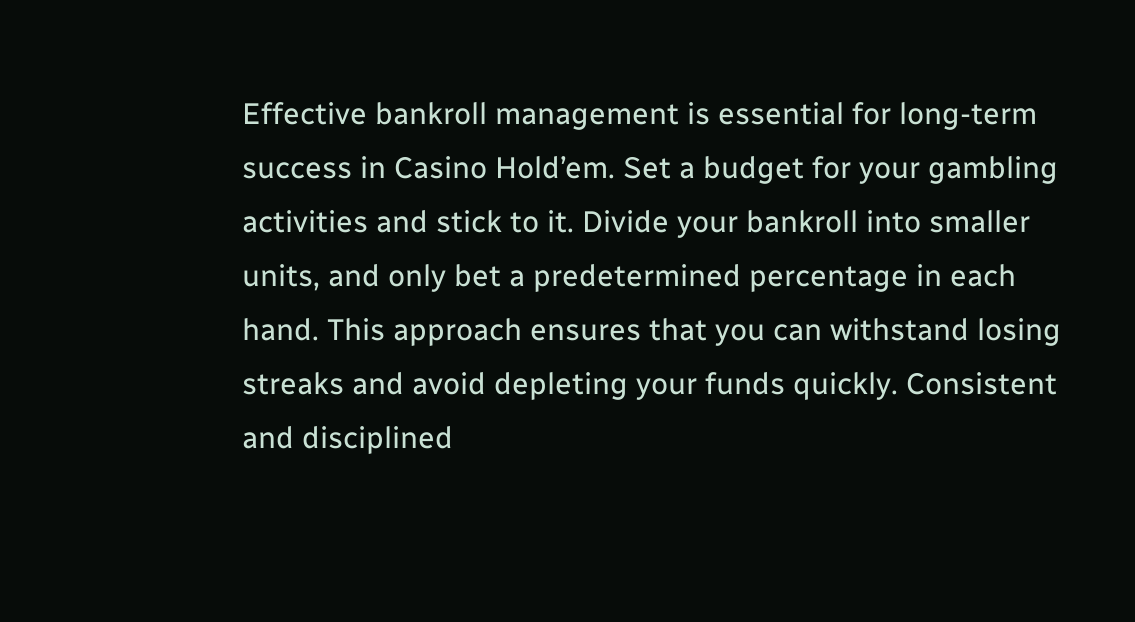Effective bankroll management is essential for long-term success in Casino Hold’em. Set a budget for your gambling activities and stick to it. Divide your bankroll into smaller units, and only bet a predetermined percentage in each hand. This approach ensures that you can withstand losing streaks and avoid depleting your funds quickly. Consistent and disciplined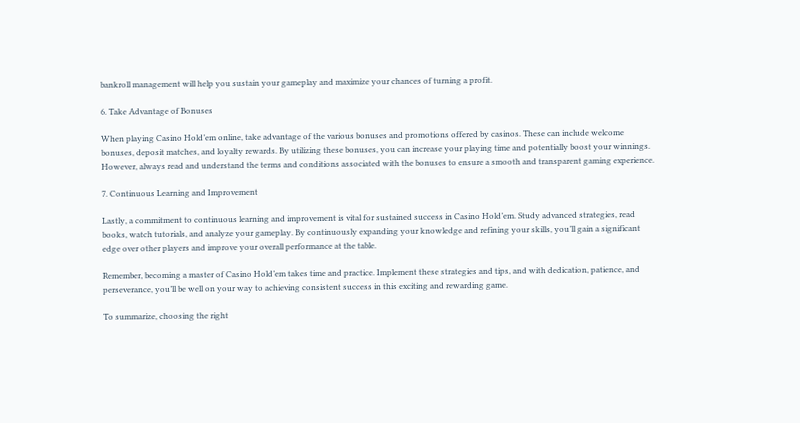bankroll management will help you sustain your gameplay and maximize your chances of turning a profit.

6. Take Advantage of Bonuses

When playing Casino Hold’em online, take advantage of the various bonuses and promotions offered by casinos. These can include welcome bonuses, deposit matches, and loyalty rewards. By utilizing these bonuses, you can increase your playing time and potentially boost your winnings. However, always read and understand the terms and conditions associated with the bonuses to ensure a smooth and transparent gaming experience.

7. Continuous Learning and Improvement

Lastly, a commitment to continuous learning and improvement is vital for sustained success in Casino Hold’em. Study advanced strategies, read books, watch tutorials, and analyze your gameplay. By continuously expanding your knowledge and refining your skills, you’ll gain a significant edge over other players and improve your overall performance at the table.

Remember, becoming a master of Casino Hold’em takes time and practice. Implement these strategies and tips, and with dedication, patience, and perseverance, you’ll be well on your way to achieving consistent success in this exciting and rewarding game.

To summarize, choosing the right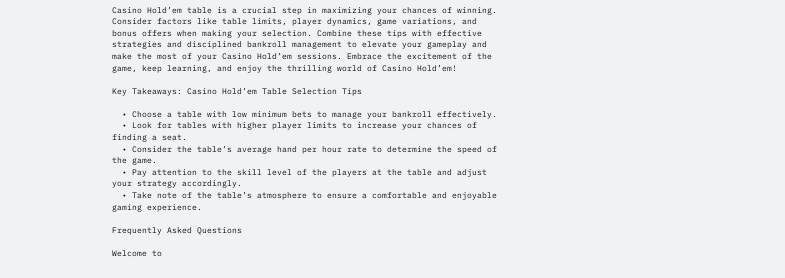Casino Hold’em table is a crucial step in maximizing your chances of winning. Consider factors like table limits, player dynamics, game variations, and bonus offers when making your selection. Combine these tips with effective strategies and disciplined bankroll management to elevate your gameplay and make the most of your Casino Hold’em sessions. Embrace the excitement of the game, keep learning, and enjoy the thrilling world of Casino Hold’em!

Key Takeaways: Casino Hold’em Table Selection Tips

  • Choose a table with low minimum bets to manage your bankroll effectively.
  • Look for tables with higher player limits to increase your chances of finding a seat.
  • Consider the table’s average hand per hour rate to determine the speed of the game.
  • Pay attention to the skill level of the players at the table and adjust your strategy accordingly.
  • Take note of the table’s atmosphere to ensure a comfortable and enjoyable gaming experience.

Frequently Asked Questions

Welcome to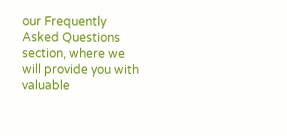our Frequently Asked Questions section, where we will provide you with valuable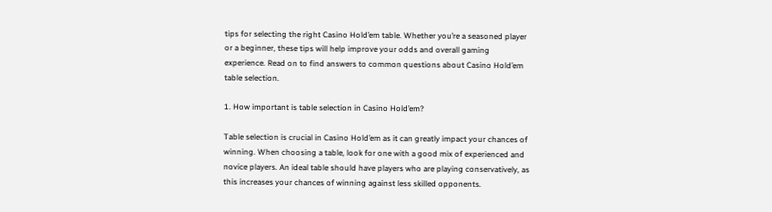tips for selecting the right Casino Hold’em table. Whether you’re a seasoned player or a beginner, these tips will help improve your odds and overall gaming experience. Read on to find answers to common questions about Casino Hold’em table selection.

1. How important is table selection in Casino Hold’em?

Table selection is crucial in Casino Hold’em as it can greatly impact your chances of winning. When choosing a table, look for one with a good mix of experienced and novice players. An ideal table should have players who are playing conservatively, as this increases your chances of winning against less skilled opponents.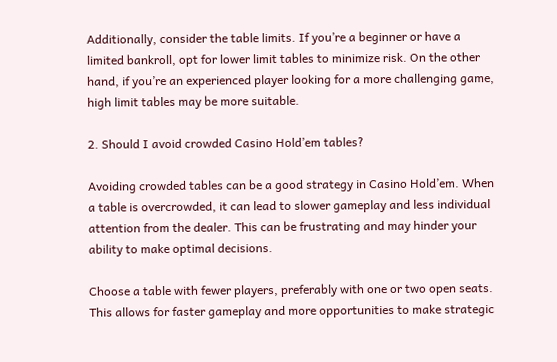Additionally, consider the table limits. If you’re a beginner or have a limited bankroll, opt for lower limit tables to minimize risk. On the other hand, if you’re an experienced player looking for a more challenging game, high limit tables may be more suitable.

2. Should I avoid crowded Casino Hold’em tables?

Avoiding crowded tables can be a good strategy in Casino Hold’em. When a table is overcrowded, it can lead to slower gameplay and less individual attention from the dealer. This can be frustrating and may hinder your ability to make optimal decisions.

Choose a table with fewer players, preferably with one or two open seats. This allows for faster gameplay and more opportunities to make strategic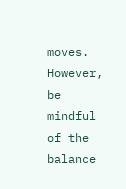moves. However, be mindful of the balance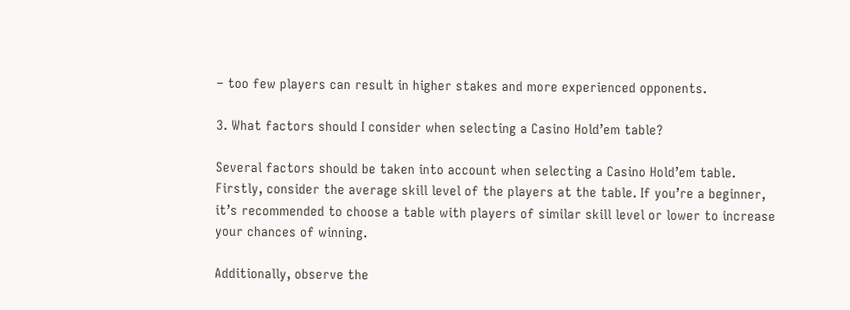– too few players can result in higher stakes and more experienced opponents.

3. What factors should I consider when selecting a Casino Hold’em table?

Several factors should be taken into account when selecting a Casino Hold’em table. Firstly, consider the average skill level of the players at the table. If you’re a beginner, it’s recommended to choose a table with players of similar skill level or lower to increase your chances of winning.

Additionally, observe the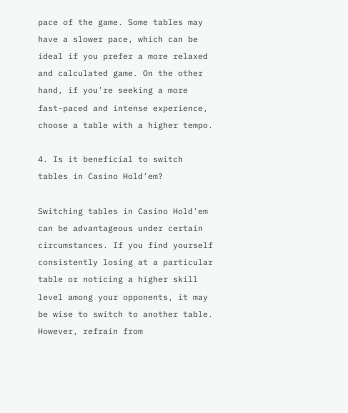pace of the game. Some tables may have a slower pace, which can be ideal if you prefer a more relaxed and calculated game. On the other hand, if you’re seeking a more fast-paced and intense experience, choose a table with a higher tempo.

4. Is it beneficial to switch tables in Casino Hold’em?

Switching tables in Casino Hold’em can be advantageous under certain circumstances. If you find yourself consistently losing at a particular table or noticing a higher skill level among your opponents, it may be wise to switch to another table. However, refrain from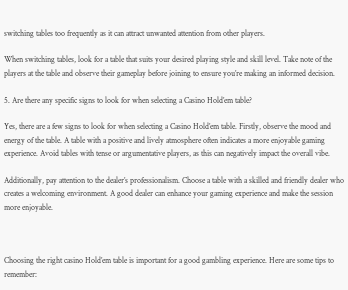switching tables too frequently as it can attract unwanted attention from other players.

When switching tables, look for a table that suits your desired playing style and skill level. Take note of the players at the table and observe their gameplay before joining to ensure you’re making an informed decision.

5. Are there any specific signs to look for when selecting a Casino Hold’em table?

Yes, there are a few signs to look for when selecting a Casino Hold’em table. Firstly, observe the mood and energy of the table. A table with a positive and lively atmosphere often indicates a more enjoyable gaming experience. Avoid tables with tense or argumentative players, as this can negatively impact the overall vibe.

Additionally, pay attention to the dealer’s professionalism. Choose a table with a skilled and friendly dealer who creates a welcoming environment. A good dealer can enhance your gaming experience and make the session more enjoyable.



Choosing the right casino Hold’em table is important for a good gambling experience. Here are some tips to remember: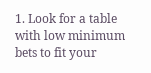1. Look for a table with low minimum bets to fit your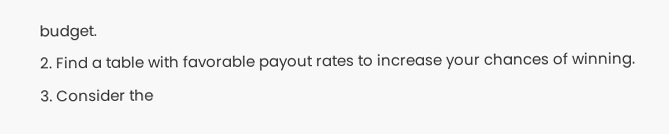budget.
2. Find a table with favorable payout rates to increase your chances of winning.
3. Consider the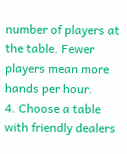number of players at the table. Fewer players mean more hands per hour.
4. Choose a table with friendly dealers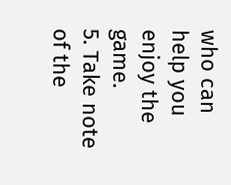who can help you enjoy the game.
5. Take note of the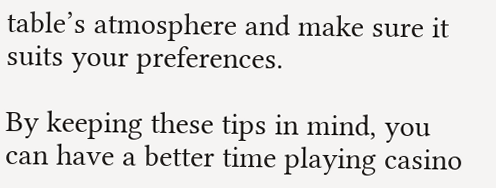table’s atmosphere and make sure it suits your preferences.

By keeping these tips in mind, you can have a better time playing casino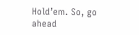Hold’em. So, go ahead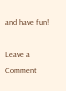and have fun!

Leave a Comment